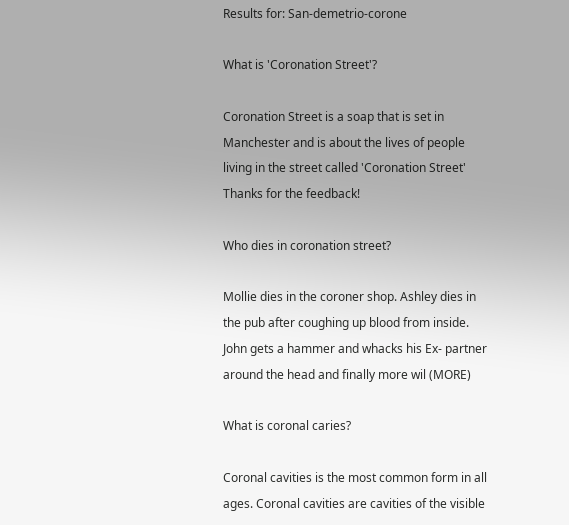Results for: San-demetrio-corone

What is 'Coronation Street'?

Coronation Street is a soap that is set in Manchester and is about the lives of people living in the street called 'Coronation Street'
Thanks for the feedback!

Who dies in coronation street?

Mollie dies in the coroner shop. Ashley dies in the pub after coughing up blood from inside. John gets a hammer and whacks his Ex- partner around the head and finally more wil (MORE)

What is coronal caries?

Coronal cavities is the most common form in all ages. Coronal cavities are cavities of the visible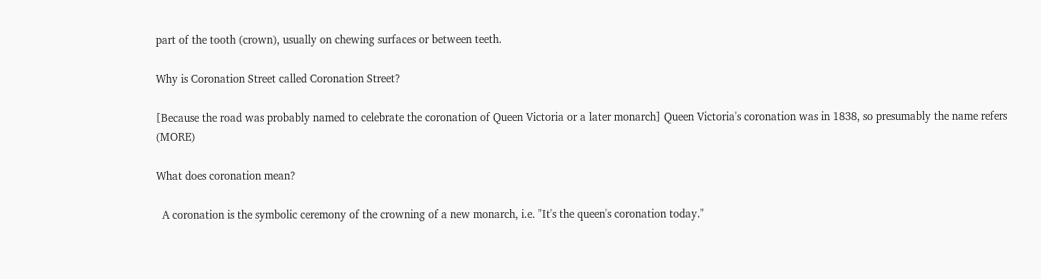part of the tooth (crown), usually on chewing surfaces or between teeth.

Why is Coronation Street called Coronation Street?

[Because the road was probably named to celebrate the coronation of Queen Victoria or a later monarch] Queen Victoria's coronation was in 1838, so presumably the name refers (MORE)

What does coronation mean?

  A coronation is the symbolic ceremony of the crowning of a new monarch, i.e. "It's the queen's coronation today."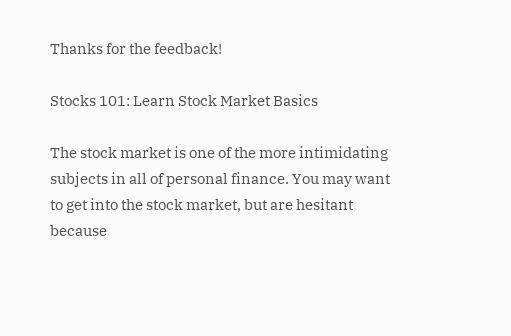Thanks for the feedback!

Stocks 101: Learn Stock Market Basics

The stock market is one of the more intimidating subjects in all of personal finance. You may want to get into the stock market, but are hesitant because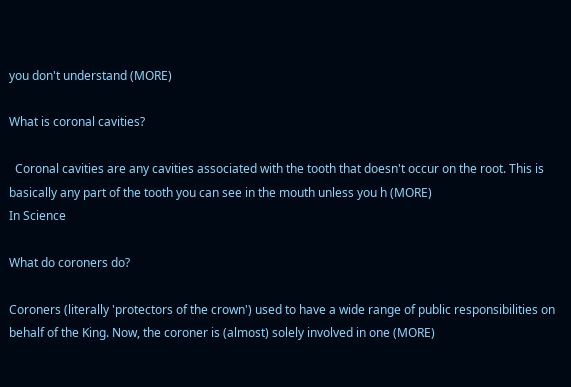you don't understand (MORE)

What is coronal cavities?

  Coronal cavities are any cavities associated with the tooth that doesn't occur on the root. This is basically any part of the tooth you can see in the mouth unless you h (MORE)
In Science

What do coroners do?

Coroners (literally 'protectors of the crown') used to have a wide range of public responsibilities on behalf of the King. Now, the coroner is (almost) solely involved in one (MORE)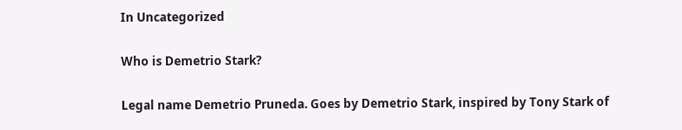In Uncategorized

Who is Demetrio Stark?

Legal name Demetrio Pruneda. Goes by Demetrio Stark, inspired by Tony Stark of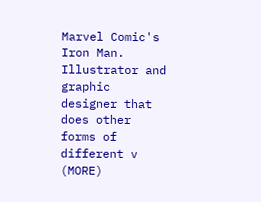Marvel Comic's Iron Man. Illustrator and graphic designer that does other forms of different v (MORE)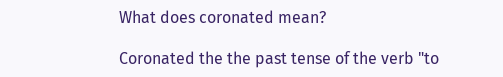What does coronated mean?

Coronated the the past tense of the verb "to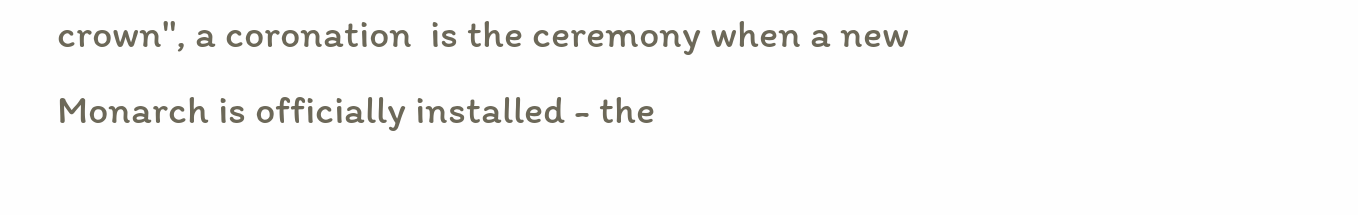crown", a coronation  is the ceremony when a new Monarch is officially installed - the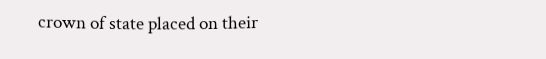crown of state placed on their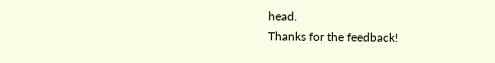head.
Thanks for the feedback!